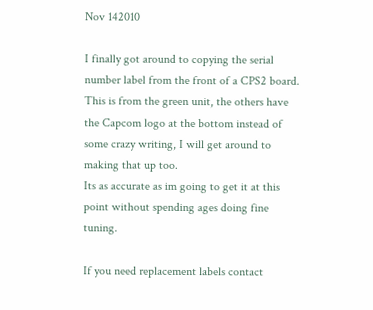Nov 142010

I finally got around to copying the serial number label from the front of a CPS2 board.
This is from the green unit, the others have the Capcom logo at the bottom instead of some crazy writing, I will get around to making that up too.
Its as accurate as im going to get it at this point without spending ages doing fine tuning.

If you need replacement labels contact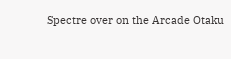Spectre over on the Arcade Otaku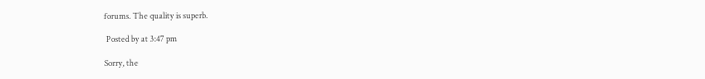forums. The quality is superb.

 Posted by at 3:47 pm

Sorry, the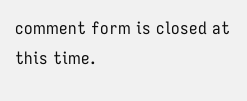comment form is closed at this time.